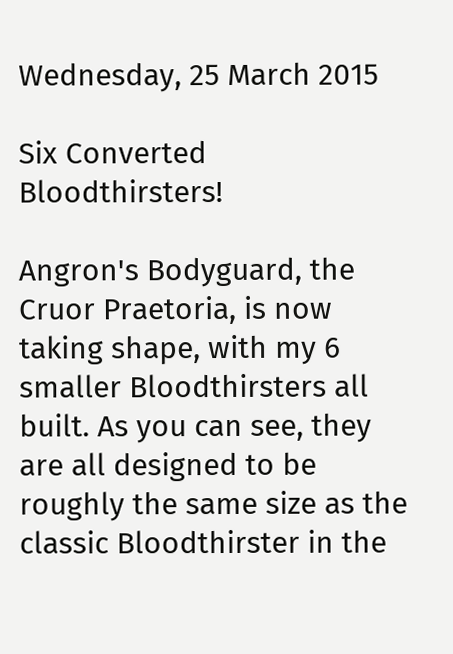Wednesday, 25 March 2015

Six Converted Bloodthirsters!

Angron's Bodyguard, the Cruor Praetoria, is now taking shape, with my 6 smaller Bloodthirsters all built. As you can see, they are all designed to be roughly the same size as the classic Bloodthirster in the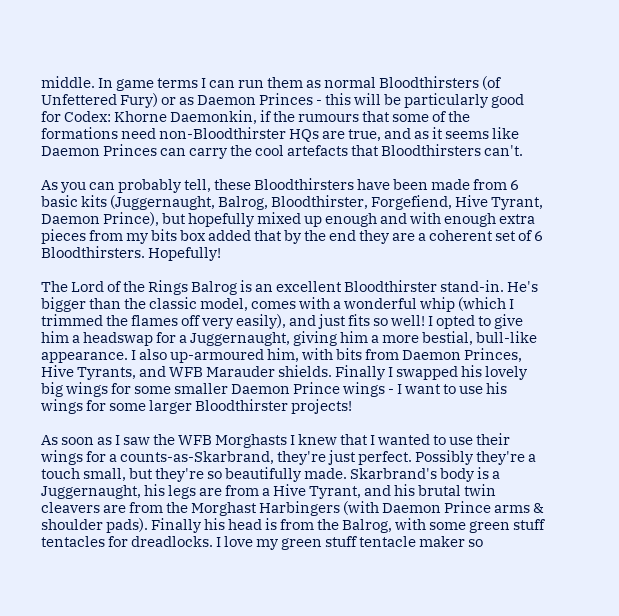middle. In game terms I can run them as normal Bloodthirsters (of Unfettered Fury) or as Daemon Princes - this will be particularly good for Codex: Khorne Daemonkin, if the rumours that some of the formations need non-Bloodthirster HQs are true, and as it seems like Daemon Princes can carry the cool artefacts that Bloodthirsters can't.

As you can probably tell, these Bloodthirsters have been made from 6 basic kits (Juggernaught, Balrog, Bloodthirster, Forgefiend, Hive Tyrant, Daemon Prince), but hopefully mixed up enough and with enough extra pieces from my bits box added that by the end they are a coherent set of 6 Bloodthirsters. Hopefully!

The Lord of the Rings Balrog is an excellent Bloodthirster stand-in. He's bigger than the classic model, comes with a wonderful whip (which I trimmed the flames off very easily), and just fits so well! I opted to give him a headswap for a Juggernaught, giving him a more bestial, bull-like appearance. I also up-armoured him, with bits from Daemon Princes, Hive Tyrants, and WFB Marauder shields. Finally I swapped his lovely big wings for some smaller Daemon Prince wings - I want to use his wings for some larger Bloodthirster projects!

As soon as I saw the WFB Morghasts I knew that I wanted to use their wings for a counts-as-Skarbrand, they're just perfect. Possibly they're a touch small, but they're so beautifully made. Skarbrand's body is a Juggernaught, his legs are from a Hive Tyrant, and his brutal twin cleavers are from the Morghast Harbingers (with Daemon Prince arms & shoulder pads). Finally his head is from the Balrog, with some green stuff tentacles for dreadlocks. I love my green stuff tentacle maker so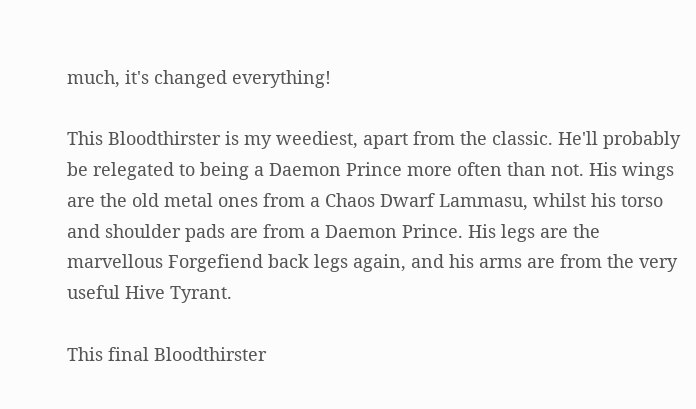much, it's changed everything!

This Bloodthirster is my weediest, apart from the classic. He'll probably be relegated to being a Daemon Prince more often than not. His wings are the old metal ones from a Chaos Dwarf Lammasu, whilst his torso and shoulder pads are from a Daemon Prince. His legs are the marvellous Forgefiend back legs again, and his arms are from the very useful Hive Tyrant.

This final Bloodthirster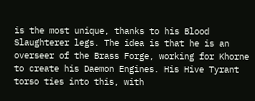is the most unique, thanks to his Blood Slaughterer legs. The idea is that he is an overseer of the Brass Forge, working for Khorne to create his Daemon Engines. His Hive Tyrant torso ties into this, with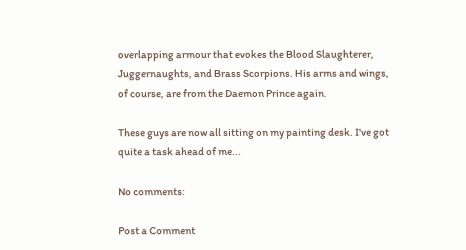overlapping armour that evokes the Blood Slaughterer, Juggernaughts, and Brass Scorpions. His arms and wings, of course, are from the Daemon Prince again.

These guys are now all sitting on my painting desk. I've got quite a task ahead of me...

No comments:

Post a Comment